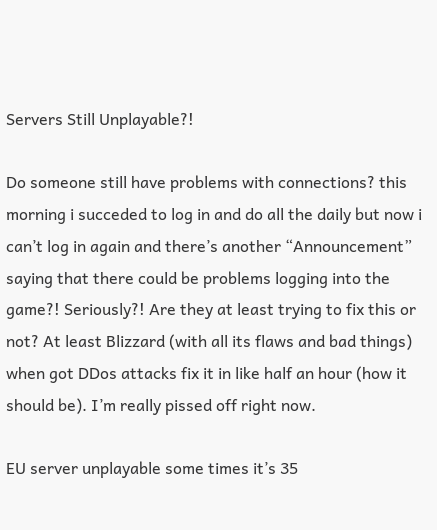Servers Still Unplayable?!

Do someone still have problems with connections? this morning i succeded to log in and do all the daily but now i can’t log in again and there’s another “Announcement” saying that there could be problems logging into the game?! Seriously?! Are they at least trying to fix this or not? At least Blizzard (with all its flaws and bad things) when got DDos attacks fix it in like half an hour (how it should be). I’m really pissed off right now.

EU server unplayable some times it’s 35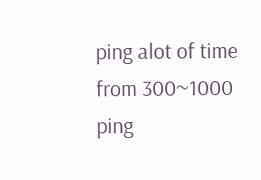ping alot of time from 300~1000 ping